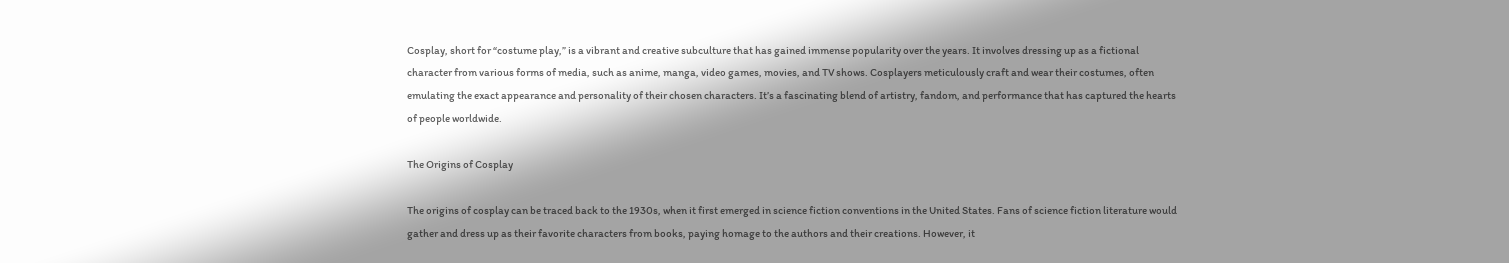Cosplay, short for “costume play,” is a vibrant and creative subculture that has gained immense popularity over the years. It involves dressing up as a fictional character from various forms of media, such as anime, manga, video games, movies, and TV shows. Cosplayers meticulously craft and wear their costumes, often emulating the exact appearance and personality of their chosen characters. It’s a fascinating blend of artistry, fandom, and performance that has captured the hearts of people worldwide.

The Origins of Cosplay

The origins of cosplay can be traced back to the 1930s, when it first emerged in science fiction conventions in the United States. Fans of science fiction literature would gather and dress up as their favorite characters from books, paying homage to the authors and their creations. However, it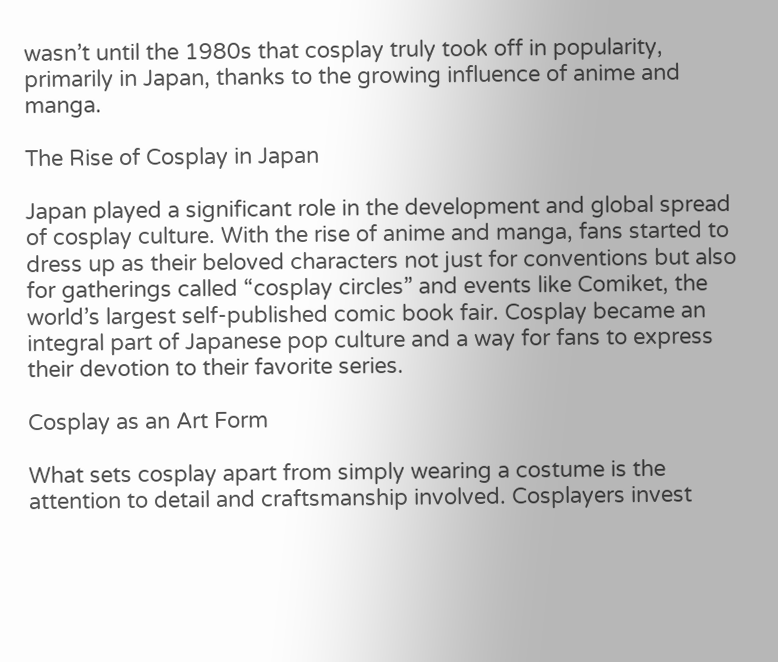wasn’t until the 1980s that cosplay truly took off in popularity, primarily in Japan, thanks to the growing influence of anime and manga.

The Rise of Cosplay in Japan

Japan played a significant role in the development and global spread of cosplay culture. With the rise of anime and manga, fans started to dress up as their beloved characters not just for conventions but also for gatherings called “cosplay circles” and events like Comiket, the world’s largest self-published comic book fair. Cosplay became an integral part of Japanese pop culture and a way for fans to express their devotion to their favorite series.

Cosplay as an Art Form

What sets cosplay apart from simply wearing a costume is the attention to detail and craftsmanship involved. Cosplayers invest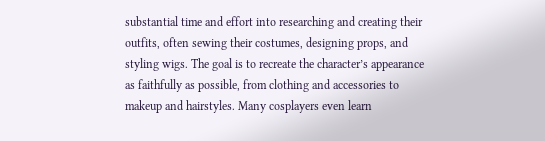substantial time and effort into researching and creating their outfits, often sewing their costumes, designing props, and styling wigs. The goal is to recreate the character’s appearance as faithfully as possible, from clothing and accessories to makeup and hairstyles. Many cosplayers even learn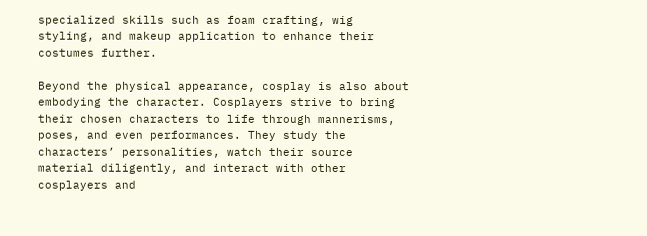specialized skills such as foam crafting, wig styling, and makeup application to enhance their costumes further.

Beyond the physical appearance, cosplay is also about embodying the character. Cosplayers strive to bring their chosen characters to life through mannerisms, poses, and even performances. They study the characters’ personalities, watch their source material diligently, and interact with other cosplayers and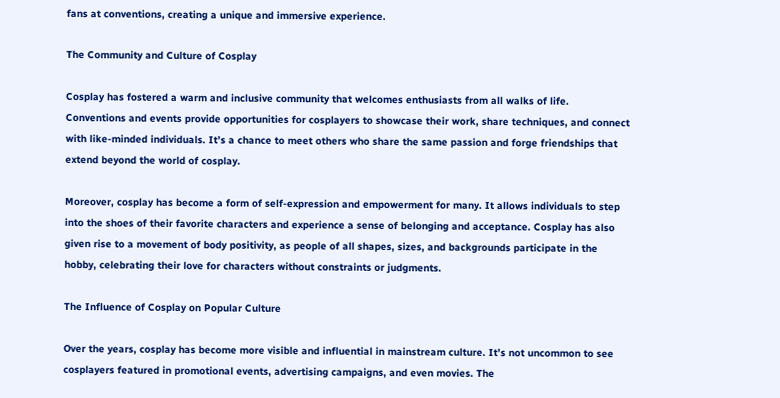fans at conventions, creating a unique and immersive experience.

The Community and Culture of Cosplay

Cosplay has fostered a warm and inclusive community that welcomes enthusiasts from all walks of life. Conventions and events provide opportunities for cosplayers to showcase their work, share techniques, and connect with like-minded individuals. It’s a chance to meet others who share the same passion and forge friendships that extend beyond the world of cosplay.

Moreover, cosplay has become a form of self-expression and empowerment for many. It allows individuals to step into the shoes of their favorite characters and experience a sense of belonging and acceptance. Cosplay has also given rise to a movement of body positivity, as people of all shapes, sizes, and backgrounds participate in the hobby, celebrating their love for characters without constraints or judgments.

The Influence of Cosplay on Popular Culture

Over the years, cosplay has become more visible and influential in mainstream culture. It’s not uncommon to see cosplayers featured in promotional events, advertising campaigns, and even movies. The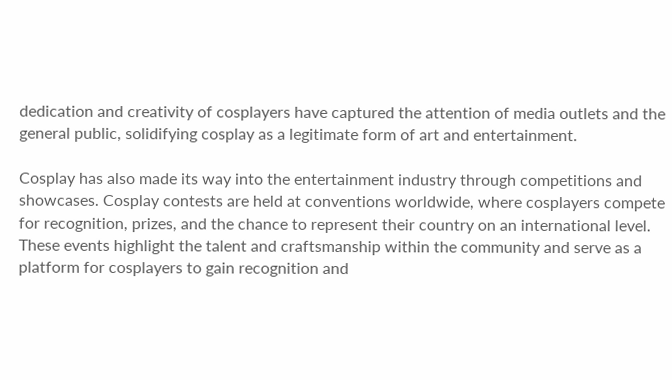dedication and creativity of cosplayers have captured the attention of media outlets and the general public, solidifying cosplay as a legitimate form of art and entertainment.

Cosplay has also made its way into the entertainment industry through competitions and showcases. Cosplay contests are held at conventions worldwide, where cosplayers compete for recognition, prizes, and the chance to represent their country on an international level. These events highlight the talent and craftsmanship within the community and serve as a platform for cosplayers to gain recognition and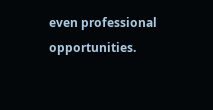even professional opportunities.